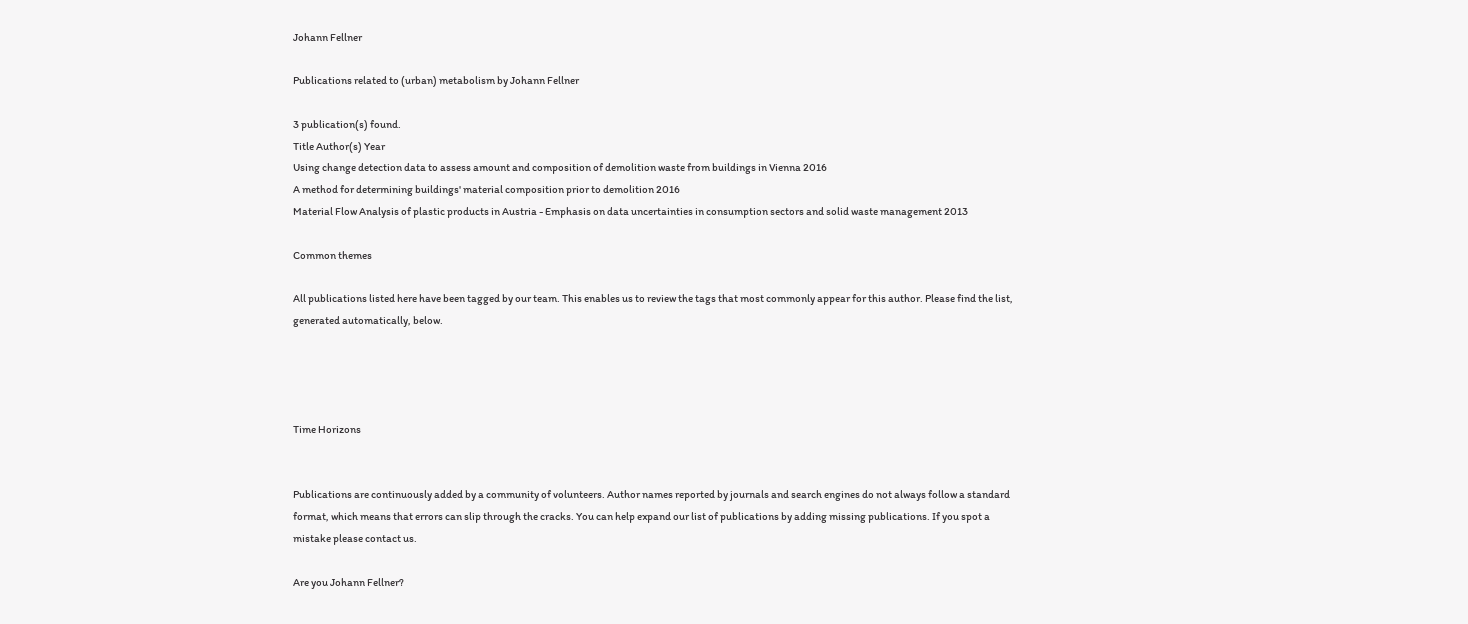Johann Fellner

Publications related to (urban) metabolism by Johann Fellner

3 publication(s) found.
Title Author(s) Year
Using change detection data to assess amount and composition of demolition waste from buildings in Vienna 2016
A method for determining buildings' material composition prior to demolition 2016
Material Flow Analysis of plastic products in Austria - Emphasis on data uncertainties in consumption sectors and solid waste management 2013

Common themes

All publications listed here have been tagged by our team. This enables us to review the tags that most commonly appear for this author. Please find the list, generated automatically, below.




Time Horizons


Publications are continuously added by a community of volunteers. Author names reported by journals and search engines do not always follow a standard format, which means that errors can slip through the cracks. You can help expand our list of publications by adding missing publications. If you spot a mistake please contact us.

Are you Johann Fellner?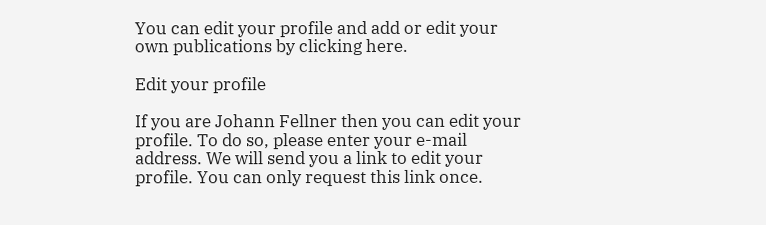You can edit your profile and add or edit your own publications by clicking here.

Edit your profile

If you are Johann Fellner then you can edit your profile. To do so, please enter your e-mail address. We will send you a link to edit your profile. You can only request this link once.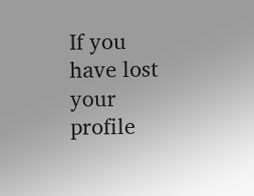If you have lost your profile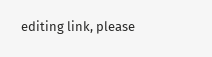editing link, please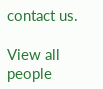contact us.

View all people